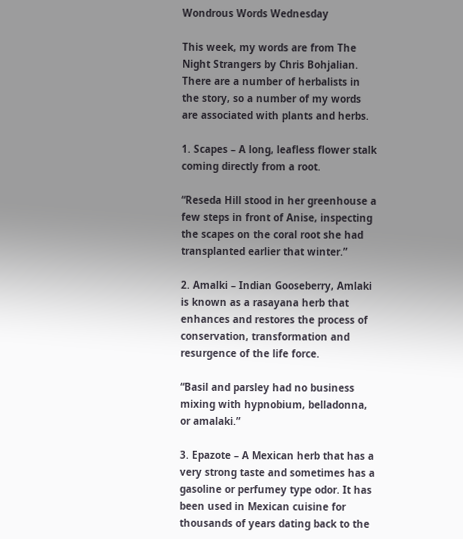Wondrous Words Wednesday

This week, my words are from The Night Strangers by Chris Bohjalian. There are a number of herbalists in the story, so a number of my words are associated with plants and herbs.

1. Scapes – A long, leafless flower stalk coming directly from a root.

“Reseda Hill stood in her greenhouse a few steps in front of Anise, inspecting the scapes on the coral root she had transplanted earlier that winter.”

2. Amalki – Indian Gooseberry, Amlaki is known as a rasayana herb that enhances and restores the process of conservation, transformation and resurgence of the life force.

“Basil and parsley had no business mixing with hypnobium, belladonna, or amalaki.”

3. Epazote – A Mexican herb that has a very strong taste and sometimes has a gasoline or perfumey type odor. It has been used in Mexican cuisine for thousands of years dating back to the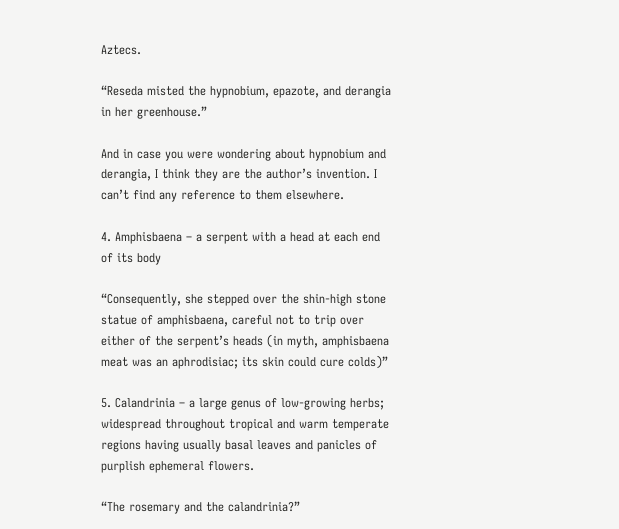Aztecs.

“Reseda misted the hypnobium, epazote, and derangia in her greenhouse.”

And in case you were wondering about hypnobium and derangia, I think they are the author’s invention. I can’t find any reference to them elsewhere.

4. Amphisbaena – a serpent with a head at each end of its body

“Consequently, she stepped over the shin-high stone statue of amphisbaena, careful not to trip over either of the serpent’s heads (in myth, amphisbaena meat was an aphrodisiac; its skin could cure colds)”

5. Calandrinia – a large genus of low-growing herbs; widespread throughout tropical and warm temperate regions having usually basal leaves and panicles of purplish ephemeral flowers.

“The rosemary and the calandrinia?”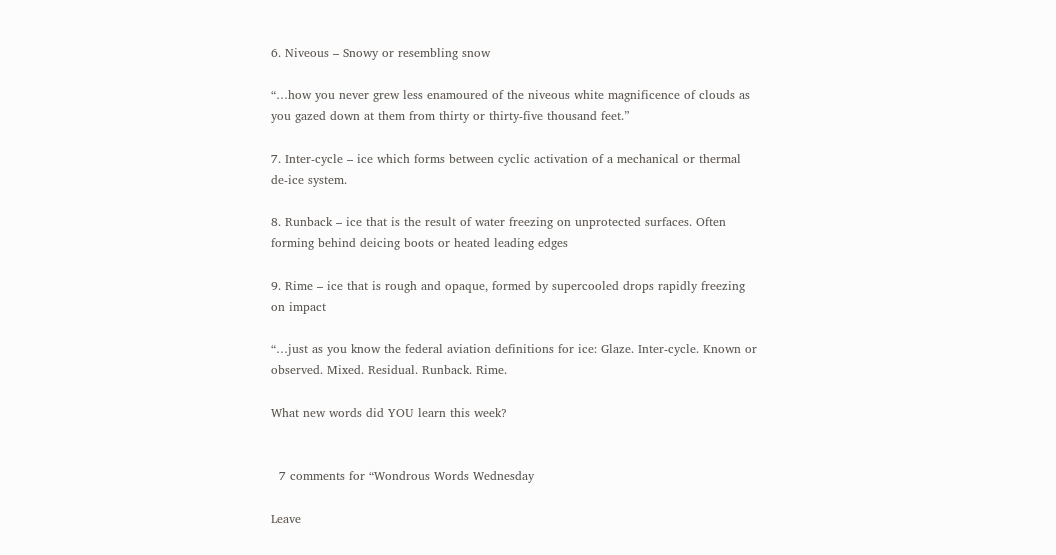6. Niveous – Snowy or resembling snow

“…how you never grew less enamoured of the niveous white magnificence of clouds as you gazed down at them from thirty or thirty-five thousand feet.”

7. Inter-cycle – ice which forms between cyclic activation of a mechanical or thermal de-ice system.

8. Runback – ice that is the result of water freezing on unprotected surfaces. Often forming behind deicing boots or heated leading edges

9. Rime – ice that is rough and opaque, formed by supercooled drops rapidly freezing on impact

“…just as you know the federal aviation definitions for ice: Glaze. Inter-cycle. Known or observed. Mixed. Residual. Runback. Rime.

What new words did YOU learn this week?


  7 comments for “Wondrous Words Wednesday

Leave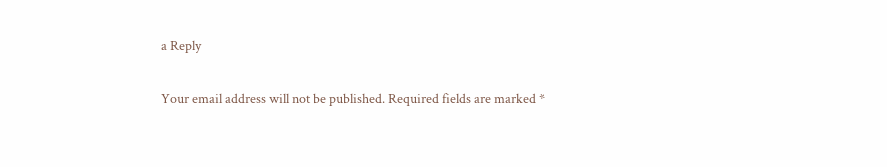a Reply

Your email address will not be published. Required fields are marked *